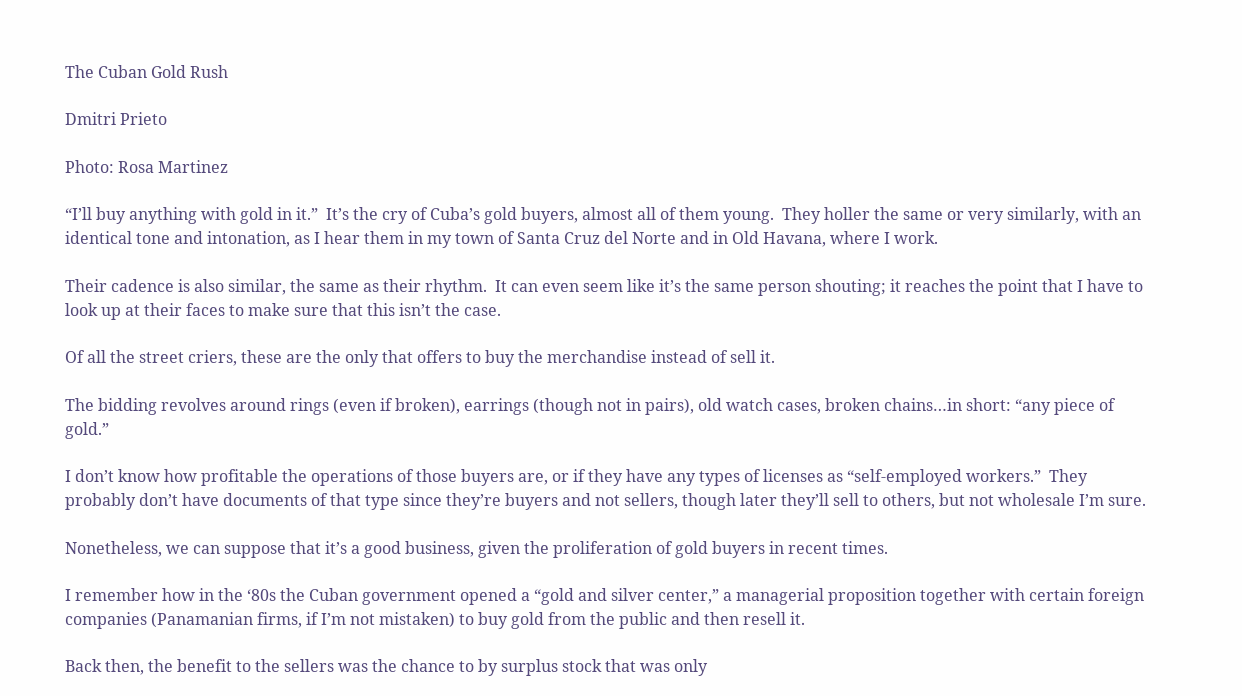The Cuban Gold Rush

Dmitri Prieto

Photo: Rosa Martinez

“I’ll buy anything with gold in it.”  It’s the cry of Cuba’s gold buyers, almost all of them young.  They holler the same or very similarly, with an identical tone and intonation, as I hear them in my town of Santa Cruz del Norte and in Old Havana, where I work.

Their cadence is also similar, the same as their rhythm.  It can even seem like it’s the same person shouting; it reaches the point that I have to look up at their faces to make sure that this isn’t the case.

Of all the street criers, these are the only that offers to buy the merchandise instead of sell it.

The bidding revolves around rings (even if broken), earrings (though not in pairs), old watch cases, broken chains…in short: “any piece of gold.”

I don’t know how profitable the operations of those buyers are, or if they have any types of licenses as “self-employed workers.”  They probably don’t have documents of that type since they’re buyers and not sellers, though later they’ll sell to others, but not wholesale I’m sure.

Nonetheless, we can suppose that it’s a good business, given the proliferation of gold buyers in recent times.

I remember how in the ‘80s the Cuban government opened a “gold and silver center,” a managerial proposition together with certain foreign companies (Panamanian firms, if I’m not mistaken) to buy gold from the public and then resell it.

Back then, the benefit to the sellers was the chance to by surplus stock that was only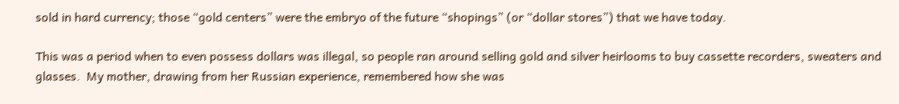sold in hard currency; those “gold centers” were the embryo of the future “shopings” (or “dollar stores”) that we have today.

This was a period when to even possess dollars was illegal, so people ran around selling gold and silver heirlooms to buy cassette recorders, sweaters and glasses.  My mother, drawing from her Russian experience, remembered how she was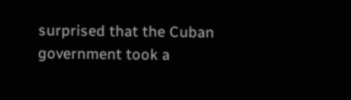surprised that the Cuban government took a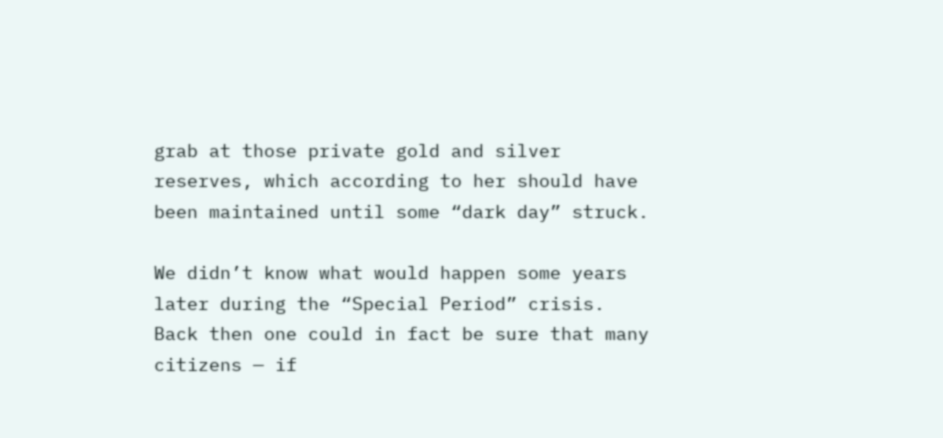grab at those private gold and silver reserves, which according to her should have been maintained until some “dark day” struck.

We didn’t know what would happen some years later during the “Special Period” crisis.  Back then one could in fact be sure that many citizens — if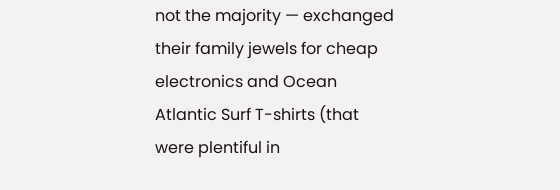not the majority — exchanged their family jewels for cheap electronics and Ocean Atlantic Surf T-shirts (that were plentiful in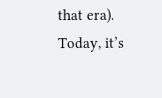that era).  Today, it’s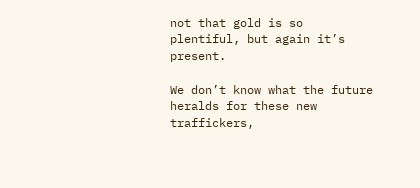not that gold is so plentiful, but again it’s present.

We don’t know what the future heralds for these new traffickers,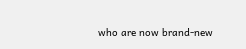who are now brand-new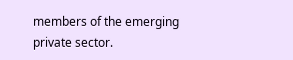members of the emerging private sector.